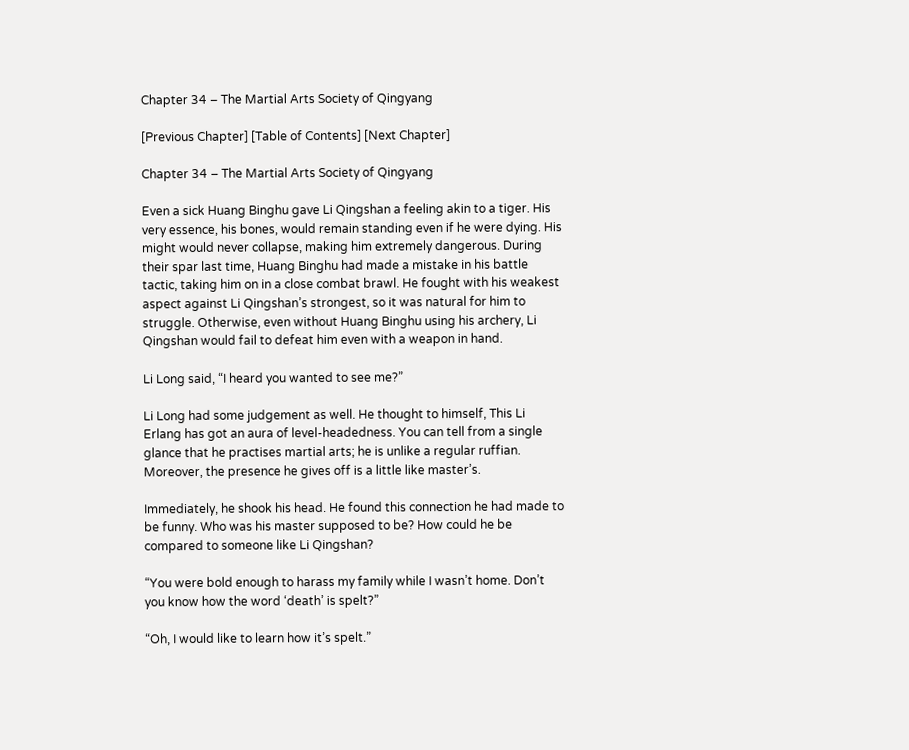Chapter 34 – The Martial Arts Society of Qingyang

[Previous Chapter] [Table of Contents] [Next Chapter]

Chapter 34 – The Martial Arts Society of Qingyang

Even a sick Huang Binghu gave Li Qingshan a feeling akin to a tiger. His very essence, his bones, would remain standing even if he were dying. His might would never collapse, making him extremely dangerous. During their spar last time, Huang Binghu had made a mistake in his battle tactic, taking him on in a close combat brawl. He fought with his weakest aspect against Li Qingshan’s strongest, so it was natural for him to struggle. Otherwise, even without Huang Binghu using his archery, Li Qingshan would fail to defeat him even with a weapon in hand.

Li Long said, “I heard you wanted to see me?”

Li Long had some judgement as well. He thought to himself, This Li Erlang has got an aura of level-headedness. You can tell from a single glance that he practises martial arts; he is unlike a regular ruffian. Moreover, the presence he gives off is a little like master’s.

Immediately, he shook his head. He found this connection he had made to be funny. Who was his master supposed to be? How could he be compared to someone like Li Qingshan?

“You were bold enough to harass my family while I wasn’t home. Don’t you know how the word ‘death’ is spelt?”

“Oh, I would like to learn how it’s spelt.”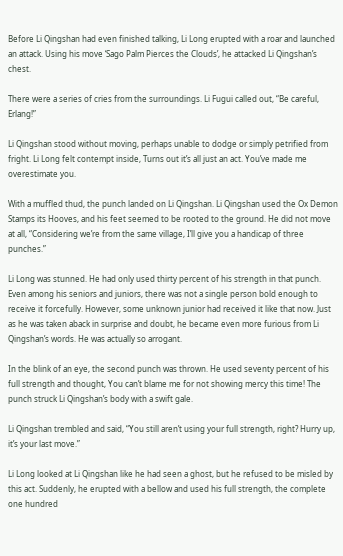Before Li Qingshan had even finished talking, Li Long erupted with a roar and launched an attack. Using his move ‘Sago Palm Pierces the Clouds’, he attacked Li Qingshan’s chest.

There were a series of cries from the surroundings. Li Fugui called out, “Be careful, Erlang!”

Li Qingshan stood without moving, perhaps unable to dodge or simply petrified from fright. Li Long felt contempt inside, Turns out it’s all just an act. You’ve made me overestimate you.

With a muffled thud, the punch landed on Li Qingshan. Li Qingshan used the Ox Demon Stamps its Hooves, and his feet seemed to be rooted to the ground. He did not move at all, “Considering we’re from the same village, I’ll give you a handicap of three punches.”

Li Long was stunned. He had only used thirty percent of his strength in that punch. Even among his seniors and juniors, there was not a single person bold enough to receive it forcefully. However, some unknown junior had received it like that now. Just as he was taken aback in surprise and doubt, he became even more furious from Li Qingshan’s words. He was actually so arrogant.

In the blink of an eye, the second punch was thrown. He used seventy percent of his full strength and thought, You can’t blame me for not showing mercy this time! The punch struck Li Qingshan’s body with a swift gale.

Li Qingshan trembled and said, “You still aren’t using your full strength, right? Hurry up, it’s your last move.”

Li Long looked at Li Qingshan like he had seen a ghost, but he refused to be misled by this act. Suddenly, he erupted with a bellow and used his full strength, the complete one hundred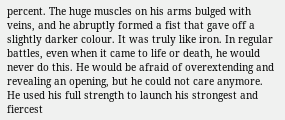percent. The huge muscles on his arms bulged with veins, and he abruptly formed a fist that gave off a slightly darker colour. It was truly like iron. In regular battles, even when it came to life or death, he would never do this. He would be afraid of overextending and revealing an opening, but he could not care anymore. He used his full strength to launch his strongest and fiercest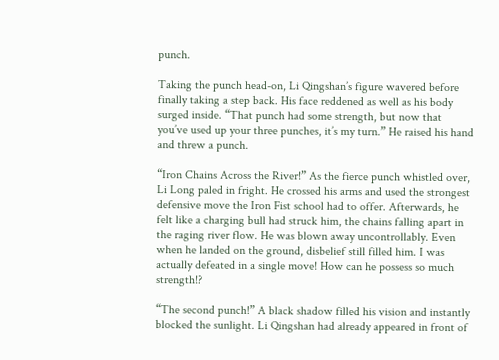punch.

Taking the punch head-on, Li Qingshan’s figure wavered before finally taking a step back. His face reddened as well as his body surged inside. “That punch had some strength, but now that you’ve used up your three punches, it’s my turn.” He raised his hand and threw a punch.

“Iron Chains Across the River!” As the fierce punch whistled over, Li Long paled in fright. He crossed his arms and used the strongest defensive move the Iron Fist school had to offer. Afterwards, he felt like a charging bull had struck him, the chains falling apart in the raging river flow. He was blown away uncontrollably. Even when he landed on the ground, disbelief still filled him. I was actually defeated in a single move! How can he possess so much strength!?

“The second punch!” A black shadow filled his vision and instantly blocked the sunlight. Li Qingshan had already appeared in front of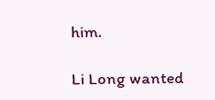him.

Li Long wanted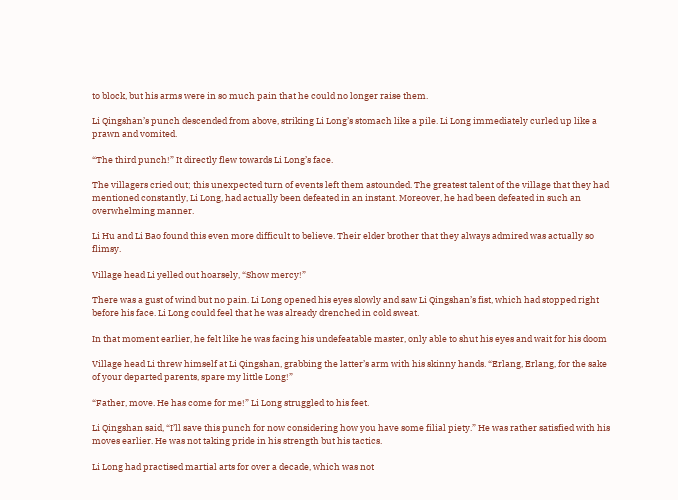to block, but his arms were in so much pain that he could no longer raise them.

Li Qingshan’s punch descended from above, striking Li Long’s stomach like a pile. Li Long immediately curled up like a prawn and vomited.

“The third punch!” It directly flew towards Li Long’s face.

The villagers cried out; this unexpected turn of events left them astounded. The greatest talent of the village that they had mentioned constantly, Li Long, had actually been defeated in an instant. Moreover, he had been defeated in such an overwhelming manner.

Li Hu and Li Bao found this even more difficult to believe. Their elder brother that they always admired was actually so flimsy.

Village head Li yelled out hoarsely, “Show mercy!”

There was a gust of wind but no pain. Li Long opened his eyes slowly and saw Li Qingshan’s fist, which had stopped right before his face. Li Long could feel that he was already drenched in cold sweat.

In that moment earlier, he felt like he was facing his undefeatable master, only able to shut his eyes and wait for his doom

Village head Li threw himself at Li Qingshan, grabbing the latter’s arm with his skinny hands. “Erlang, Erlang, for the sake of your departed parents, spare my little Long!”

“Father, move. He has come for me!” Li Long struggled to his feet.

Li Qingshan said, “I’ll save this punch for now considering how you have some filial piety.” He was rather satisfied with his moves earlier. He was not taking pride in his strength but his tactics.

Li Long had practised martial arts for over a decade, which was not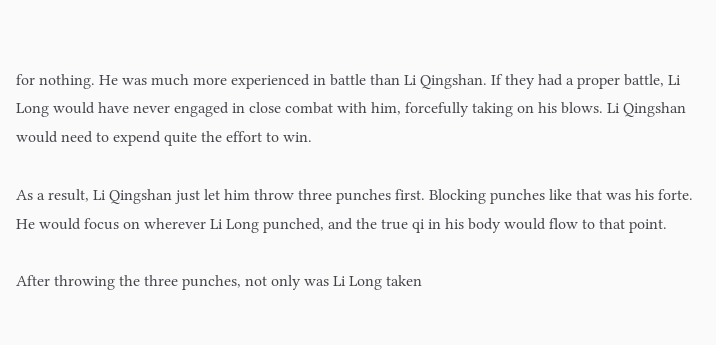for nothing. He was much more experienced in battle than Li Qingshan. If they had a proper battle, Li Long would have never engaged in close combat with him, forcefully taking on his blows. Li Qingshan would need to expend quite the effort to win.

As a result, Li Qingshan just let him throw three punches first. Blocking punches like that was his forte. He would focus on wherever Li Long punched, and the true qi in his body would flow to that point.

After throwing the three punches, not only was Li Long taken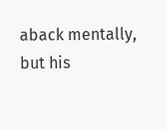aback mentally, but his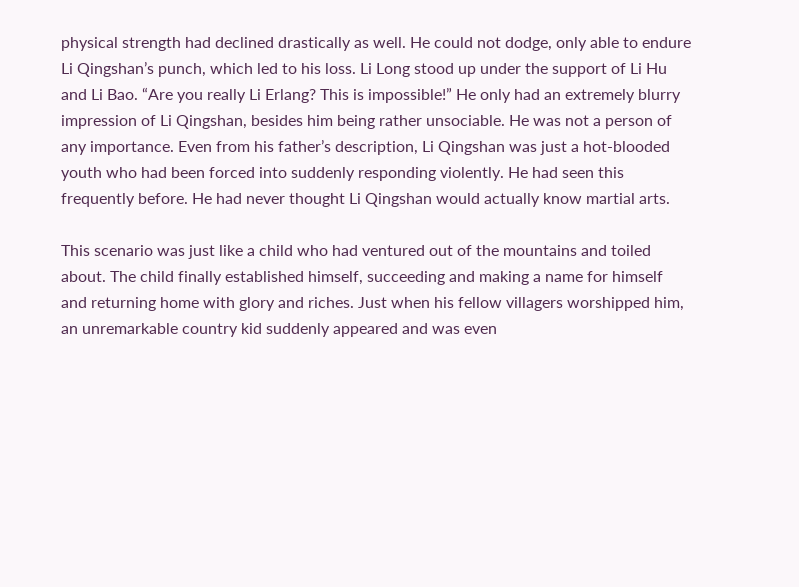physical strength had declined drastically as well. He could not dodge, only able to endure Li Qingshan’s punch, which led to his loss. Li Long stood up under the support of Li Hu and Li Bao. “Are you really Li Erlang? This is impossible!” He only had an extremely blurry impression of Li Qingshan, besides him being rather unsociable. He was not a person of any importance. Even from his father’s description, Li Qingshan was just a hot-blooded youth who had been forced into suddenly responding violently. He had seen this frequently before. He had never thought Li Qingshan would actually know martial arts.

This scenario was just like a child who had ventured out of the mountains and toiled about. The child finally established himself, succeeding and making a name for himself and returning home with glory and riches. Just when his fellow villagers worshipped him, an unremarkable country kid suddenly appeared and was even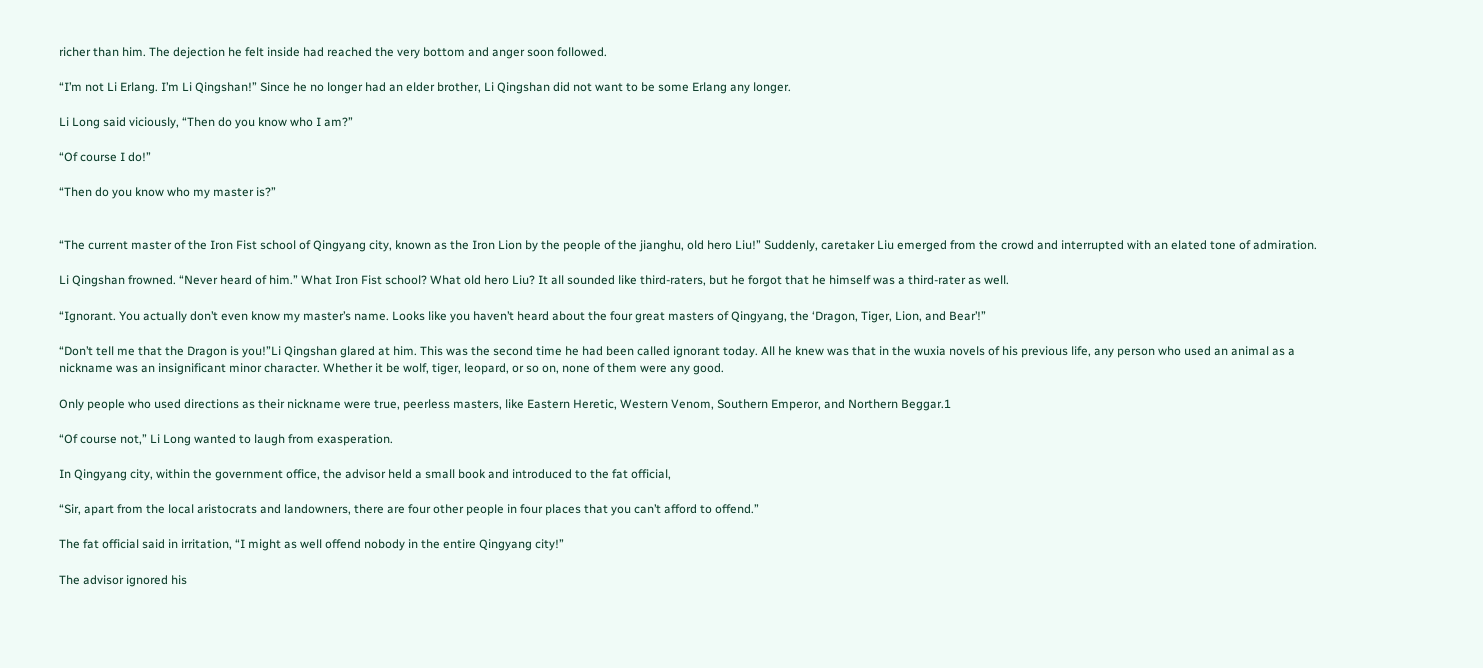richer than him. The dejection he felt inside had reached the very bottom and anger soon followed.

“I’m not Li Erlang. I’m Li Qingshan!” Since he no longer had an elder brother, Li Qingshan did not want to be some Erlang any longer.

Li Long said viciously, “Then do you know who I am?”

“Of course I do!”

“Then do you know who my master is?”


“The current master of the Iron Fist school of Qingyang city, known as the Iron Lion by the people of the jianghu, old hero Liu!” Suddenly, caretaker Liu emerged from the crowd and interrupted with an elated tone of admiration.

Li Qingshan frowned. “Never heard of him.” What Iron Fist school? What old hero Liu? It all sounded like third-raters, but he forgot that he himself was a third-rater as well.

“Ignorant. You actually don’t even know my master’s name. Looks like you haven’t heard about the four great masters of Qingyang, the ‘Dragon, Tiger, Lion, and Bear’!”

“Don’t tell me that the Dragon is you!”Li Qingshan glared at him. This was the second time he had been called ignorant today. All he knew was that in the wuxia novels of his previous life, any person who used an animal as a nickname was an insignificant minor character. Whether it be wolf, tiger, leopard, or so on, none of them were any good.

Only people who used directions as their nickname were true, peerless masters, like Eastern Heretic, Western Venom, Southern Emperor, and Northern Beggar.1

“Of course not,” Li Long wanted to laugh from exasperation.

In Qingyang city, within the government office, the advisor held a small book and introduced to the fat official,

“Sir, apart from the local aristocrats and landowners, there are four other people in four places that you can’t afford to offend.”

The fat official said in irritation, “I might as well offend nobody in the entire Qingyang city!”

The advisor ignored his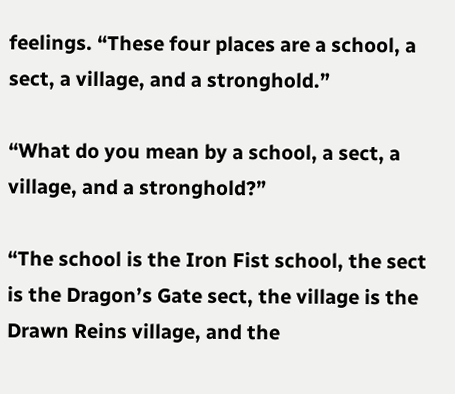feelings. “These four places are a school, a sect, a village, and a stronghold.”

“What do you mean by a school, a sect, a village, and a stronghold?”

“The school is the Iron Fist school, the sect is the Dragon’s Gate sect, the village is the Drawn Reins village, and the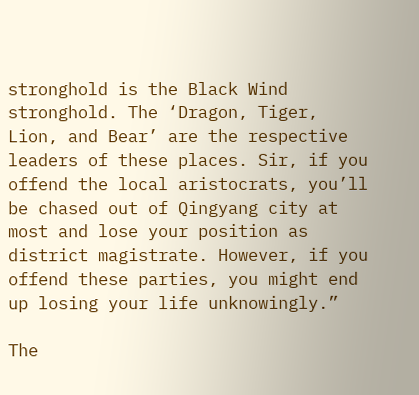stronghold is the Black Wind stronghold. The ‘Dragon, Tiger, Lion, and Bear’ are the respective leaders of these places. Sir, if you offend the local aristocrats, you’ll be chased out of Qingyang city at most and lose your position as district magistrate. However, if you offend these parties, you might end up losing your life unknowingly.”

The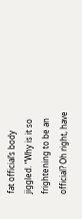fat official’s body jiggled. “Why is it so frightening to be an official? Oh right, have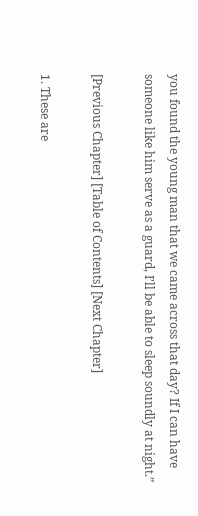you found the young man that we came across that day? If I can have someone like him serve as a guard, I’ll be able to sleep soundly at night.”

[Previous Chapter] [Table of Contents] [Next Chapter]

1. These are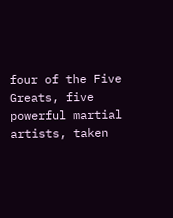four of the Five Greats, five powerful martial artists, taken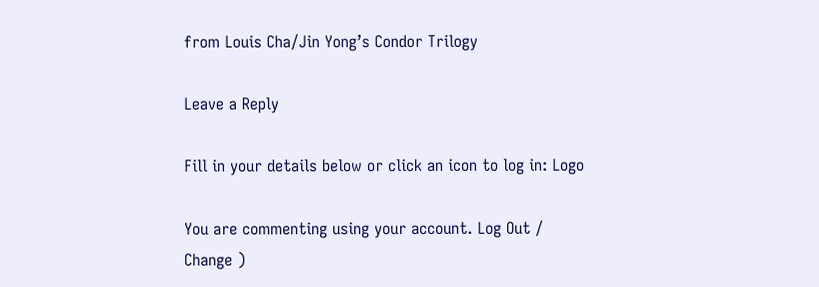from Louis Cha/Jin Yong’s Condor Trilogy

Leave a Reply

Fill in your details below or click an icon to log in: Logo

You are commenting using your account. Log Out /  Change )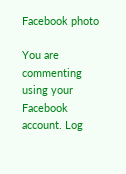Facebook photo

You are commenting using your Facebook account. Log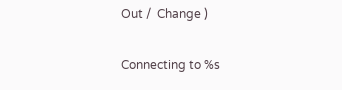Out /  Change )

Connecting to %s